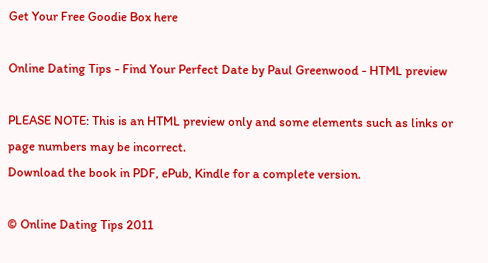Get Your Free Goodie Box here

Online Dating Tips - Find Your Perfect Date by Paul Greenwood - HTML preview

PLEASE NOTE: This is an HTML preview only and some elements such as links or page numbers may be incorrect.
Download the book in PDF, ePub, Kindle for a complete version.

© Online Dating Tips 2011